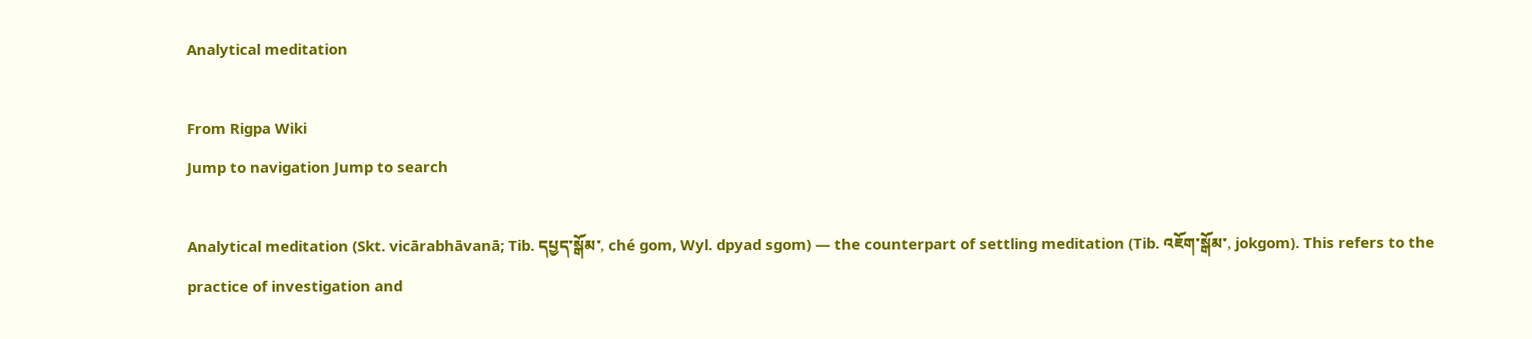Analytical meditation

From Rigpa Wiki
Jump to navigation Jump to search

Analytical meditation (Skt. vicārabhāvanā; Tib. དཔྱད་སྒོམ་, ché gom, Wyl. dpyad sgom) — the counterpart of settling meditation (Tib. འཇོག་སྒོམ་, jokgom). This refers to the practice of investigation and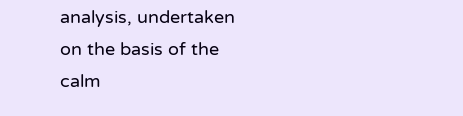analysis, undertaken on the basis of the calm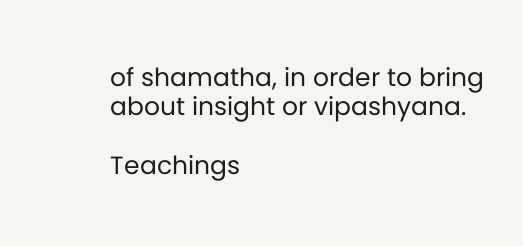of shamatha, in order to bring about insight or vipashyana.

Teachings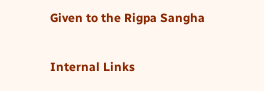Given to the Rigpa Sangha

Internal Links